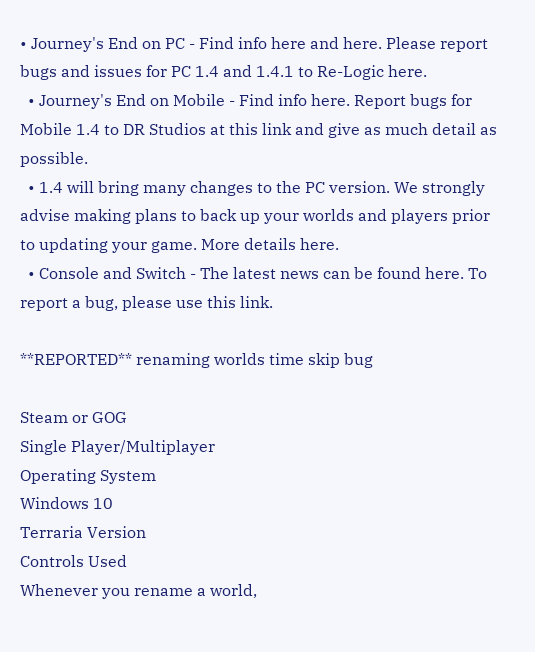• Journey's End on PC - Find info here and here. Please report bugs and issues for PC 1.4 and 1.4.1 to Re-Logic here.
  • Journey's End on Mobile - Find info here. Report bugs for Mobile 1.4 to DR Studios at this link and give as much detail as possible.
  • 1.4 will bring many changes to the PC version. We strongly advise making plans to back up your worlds and players prior to updating your game. More details here.
  • Console and Switch - The latest news can be found here. To report a bug, please use this link.

**REPORTED** renaming worlds time skip bug

Steam or GOG
Single Player/Multiplayer
Operating System
Windows 10
Terraria Version
Controls Used
Whenever you rename a world,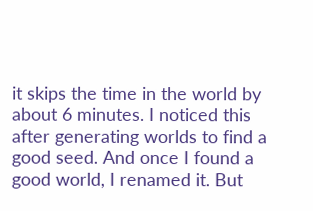it skips the time in the world by about 6 minutes. I noticed this after generating worlds to find a good seed. And once I found a good world, I renamed it. But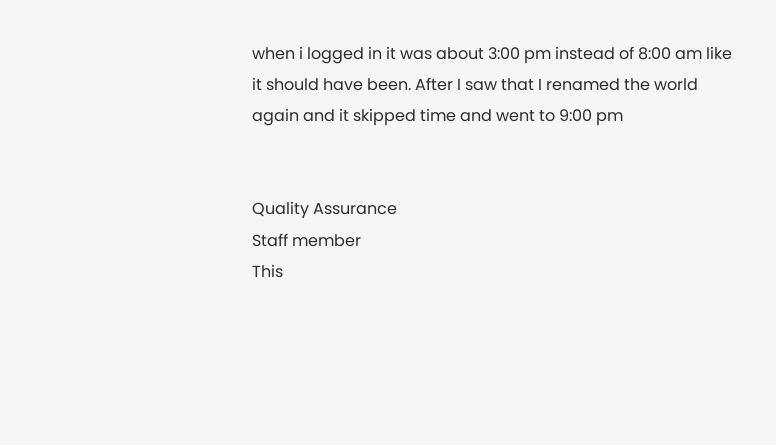when i logged in it was about 3:00 pm instead of 8:00 am like it should have been. After I saw that I renamed the world again and it skipped time and went to 9:00 pm


Quality Assurance
Staff member
This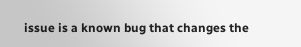issue is a known bug that changes the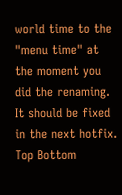world time to the "menu time" at the moment you did the renaming. It should be fixed in the next hotfix.
Top Bottom